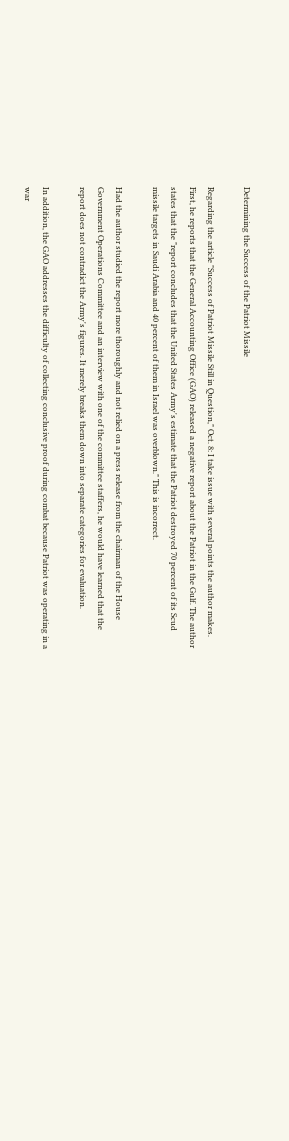Determining the Success of the Patriot Missile

Regarding the article "Success of Patriot Missile Still in Question," Oct. 8: I take issue with several points the author makes. First, he reports that the General Accounting Office (GAO) released a negative report about the Patriot in the Gulf. The author states that the "report concludes that the United States Army's estimate that the Patriot destroyed 70 percent of its Scud missile targets in Saudi Arabia and 40 percent of them in Israel was overblown." This is incorrect.

Had the author studied the report more thoroughly and not relied on a press release from the chairman of the House Government Operations Committee and an interview with one of the committee staffers, he would have learned that the report does not contradict the Army's figures. It merely breaks them down into separate categories for evaluation.

In addition, the GAO addresses the difficulty of collecting conclusive proof during combat because Patriot was operating in a war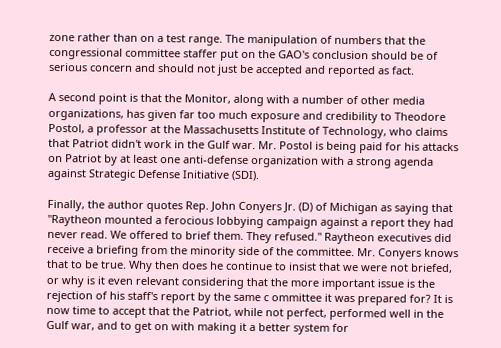zone rather than on a test range. The manipulation of numbers that the congressional committee staffer put on the GAO's conclusion should be of serious concern and should not just be accepted and reported as fact.

A second point is that the Monitor, along with a number of other media organizations, has given far too much exposure and credibility to Theodore Postol, a professor at the Massachusetts Institute of Technology, who claims that Patriot didn't work in the Gulf war. Mr. Postol is being paid for his attacks on Patriot by at least one anti-defense organization with a strong agenda against Strategic Defense Initiative (SDI).

Finally, the author quotes Rep. John Conyers Jr. (D) of Michigan as saying that "Raytheon mounted a ferocious lobbying campaign against a report they had never read. We offered to brief them. They refused." Raytheon executives did receive a briefing from the minority side of the committee. Mr. Conyers knows that to be true. Why then does he continue to insist that we were not briefed, or why is it even relevant considering that the more important issue is the rejection of his staff's report by the same c ommittee it was prepared for? It is now time to accept that the Patriot, while not perfect, performed well in the Gulf war, and to get on with making it a better system for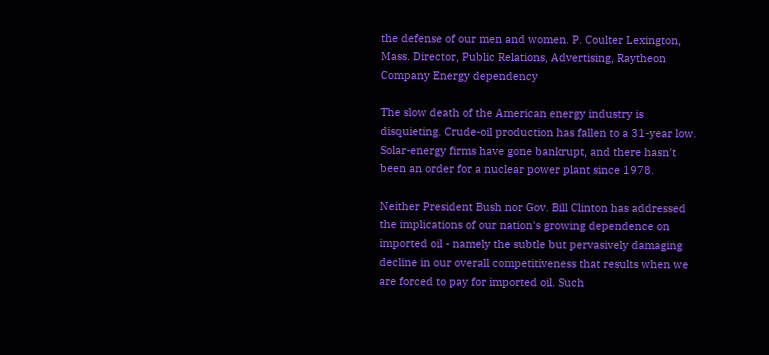the defense of our men and women. P. Coulter Lexington, Mass. Director, Public Relations, Advertising, Raytheon Company Energy dependency

The slow death of the American energy industry is disquieting. Crude-oil production has fallen to a 31-year low. Solar-energy firms have gone bankrupt, and there hasn't been an order for a nuclear power plant since 1978.

Neither President Bush nor Gov. Bill Clinton has addressed the implications of our nation's growing dependence on imported oil - namely the subtle but pervasively damaging decline in our overall competitiveness that results when we are forced to pay for imported oil. Such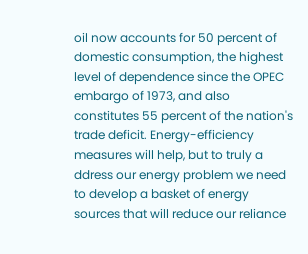oil now accounts for 50 percent of domestic consumption, the highest level of dependence since the OPEC embargo of 1973, and also constitutes 55 percent of the nation's trade deficit. Energy-efficiency measures will help, but to truly a ddress our energy problem we need to develop a basket of energy sources that will reduce our reliance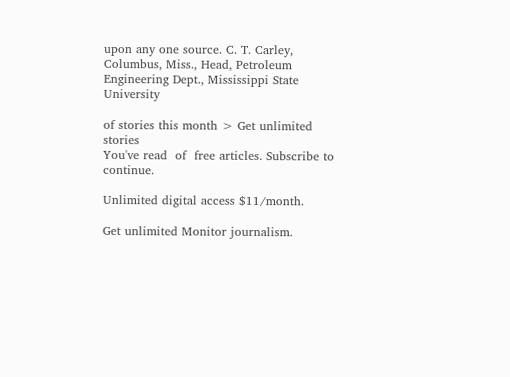upon any one source. C. T. Carley, Columbus, Miss., Head, Petroleum Engineering Dept., Mississippi State University

of stories this month > Get unlimited stories
You've read  of  free articles. Subscribe to continue.

Unlimited digital access $11/month.

Get unlimited Monitor journalism.